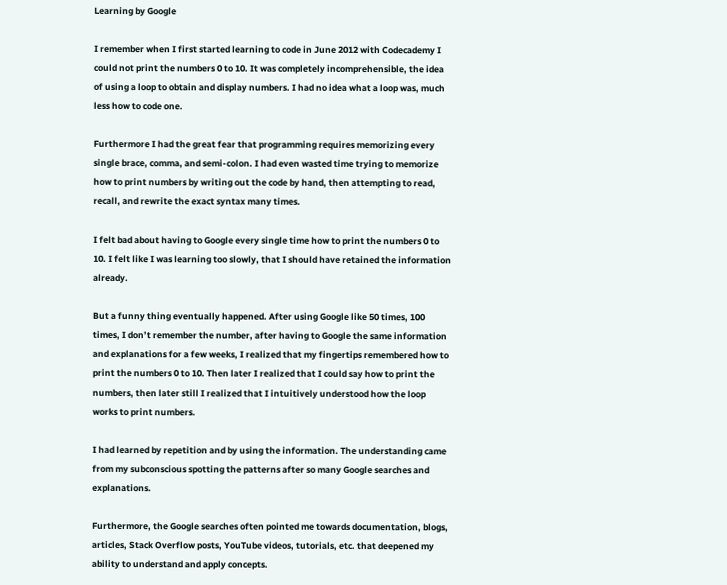Learning by Google

I remember when I first started learning to code in June 2012 with Codecademy I could not print the numbers 0 to 10. It was completely incomprehensible, the idea of using a loop to obtain and display numbers. I had no idea what a loop was, much less how to code one.

Furthermore I had the great fear that programming requires memorizing every single brace, comma, and semi-colon. I had even wasted time trying to memorize how to print numbers by writing out the code by hand, then attempting to read, recall, and rewrite the exact syntax many times.

I felt bad about having to Google every single time how to print the numbers 0 to 10. I felt like I was learning too slowly, that I should have retained the information already.

But a funny thing eventually happened. After using Google like 50 times, 100 times, I don’t remember the number, after having to Google the same information and explanations for a few weeks, I realized that my fingertips remembered how to print the numbers 0 to 10. Then later I realized that I could say how to print the numbers, then later still I realized that I intuitively understood how the loop works to print numbers.

I had learned by repetition and by using the information. The understanding came from my subconscious spotting the patterns after so many Google searches and explanations.

Furthermore, the Google searches often pointed me towards documentation, blogs, articles, Stack Overflow posts, YouTube videos, tutorials, etc. that deepened my ability to understand and apply concepts.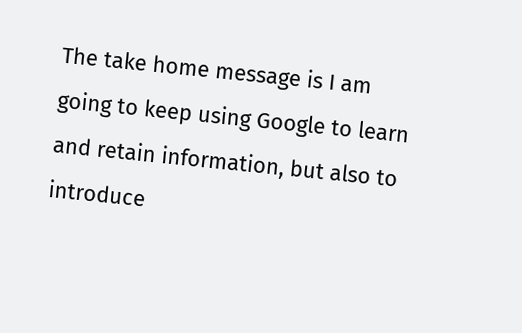The take home message is I am going to keep using Google to learn and retain information, but also to introduce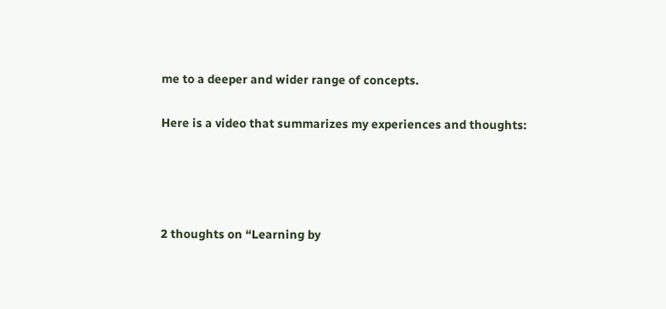me to a deeper and wider range of concepts.

Here is a video that summarizes my experiences and thoughts:




2 thoughts on “Learning by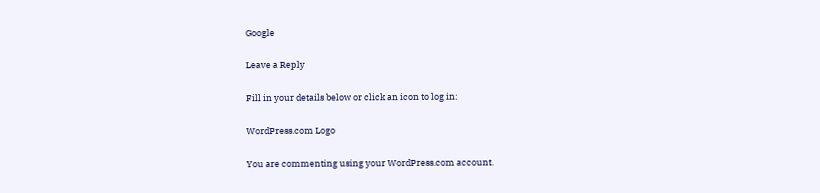Google

Leave a Reply

Fill in your details below or click an icon to log in:

WordPress.com Logo

You are commenting using your WordPress.com account.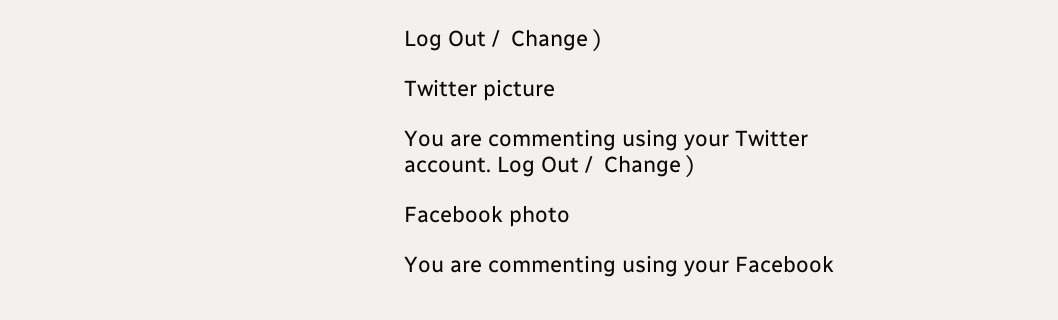Log Out /  Change )

Twitter picture

You are commenting using your Twitter account. Log Out /  Change )

Facebook photo

You are commenting using your Facebook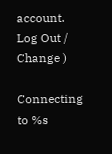account. Log Out /  Change )

Connecting to %s